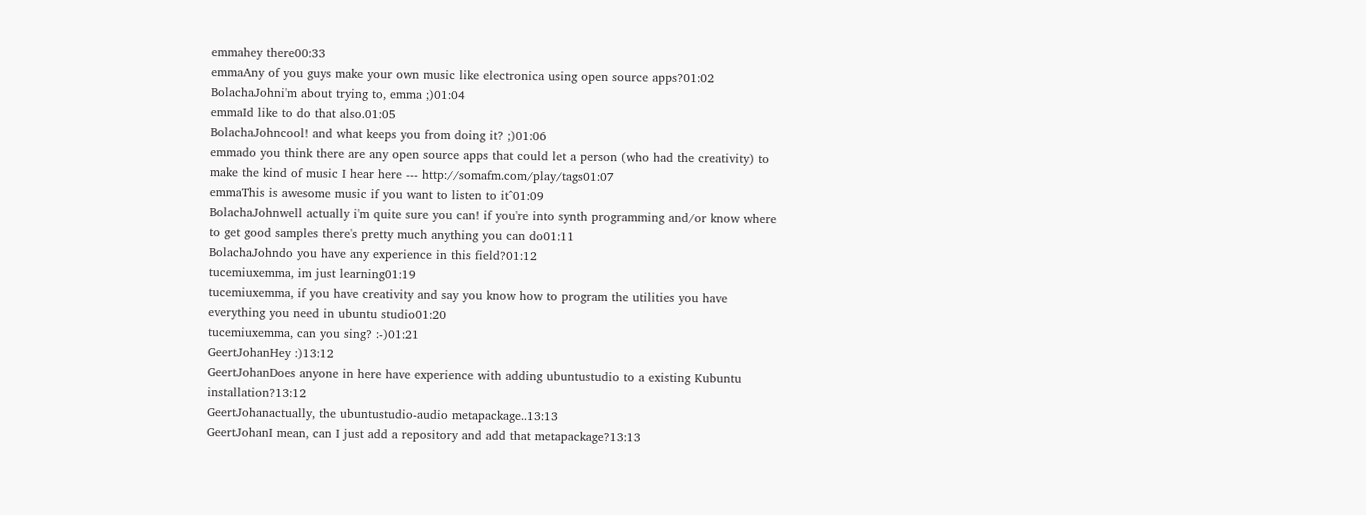emmahey there00:33
emmaAny of you guys make your own music like electronica using open source apps?01:02
BolachaJohni'm about trying to, emma ;)01:04
emmaId like to do that also.01:05
BolachaJohncool! and what keeps you from doing it? ;)01:06
emmado you think there are any open source apps that could let a person (who had the creativity) to make the kind of music I hear here --- http://somafm.com/play/tags01:07
emmaThis is awesome music if you want to listen to it^01:09
BolachaJohnwell actually i'm quite sure you can! if you're into synth programming and/or know where to get good samples there's pretty much anything you can do01:11
BolachaJohndo you have any experience in this field?01:12
tucemiuxemma, im just learning01:19
tucemiuxemma, if you have creativity and say you know how to program the utilities you have everything you need in ubuntu studio01:20
tucemiuxemma, can you sing? :-)01:21
GeertJohanHey :)13:12
GeertJohanDoes anyone in here have experience with adding ubuntustudio to a existing Kubuntu installation?13:12
GeertJohanactually, the ubuntustudio-audio metapackage..13:13
GeertJohanI mean, can I just add a repository and add that metapackage?13:13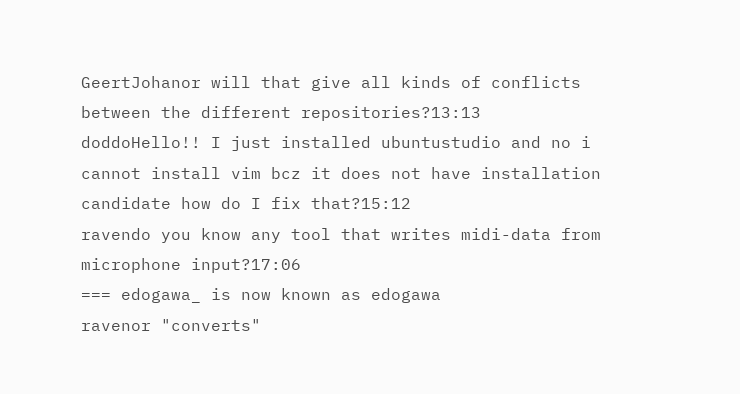GeertJohanor will that give all kinds of conflicts between the different repositories?13:13
doddoHello!! I just installed ubuntustudio and no i cannot install vim bcz it does not have installation candidate how do I fix that?15:12
ravendo you know any tool that writes midi-data from microphone input?17:06
=== edogawa_ is now known as edogawa
ravenor "converts"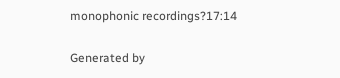monophonic recordings?17:14

Generated by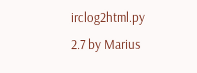irclog2html.py 2.7 by Marius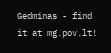Gedminas - find it at mg.pov.lt!